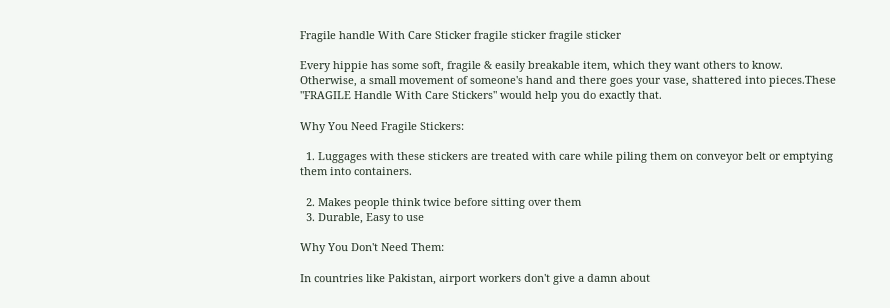Fragile handle With Care Sticker fragile sticker fragile sticker

Every hippie has some soft, fragile & easily breakable item, which they want others to know. Otherwise, a small movement of someone's hand and there goes your vase, shattered into pieces.These "FRAGILE Handle With Care Stickers" would help you do exactly that.

Why You Need Fragile Stickers:

  1. Luggages with these stickers are treated with care while piling them on conveyor belt or emptying them into containers.

  2. Makes people think twice before sitting over them
  3. Durable, Easy to use

Why You Don't Need Them:

In countries like Pakistan, airport workers don't give a damn about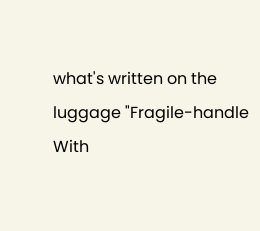what's written on the luggage "Fragile-handle With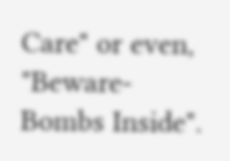Care" or even, "Beware-Bombs Inside".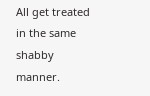All get treated in the same shabby manner.